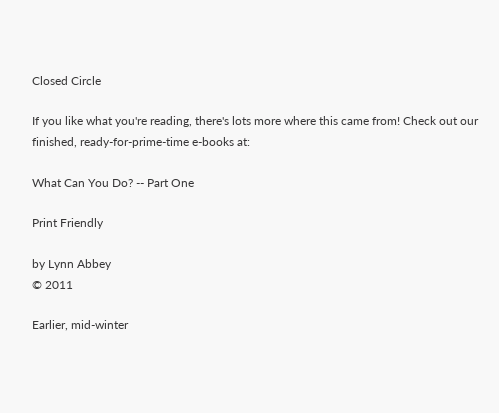Closed Circle

If you like what you're reading, there's lots more where this came from! Check out our finished, ready-for-prime-time e-books at:

What Can You Do? -- Part One

Print Friendly

by Lynn Abbey
© 2011

Earlier, mid-winter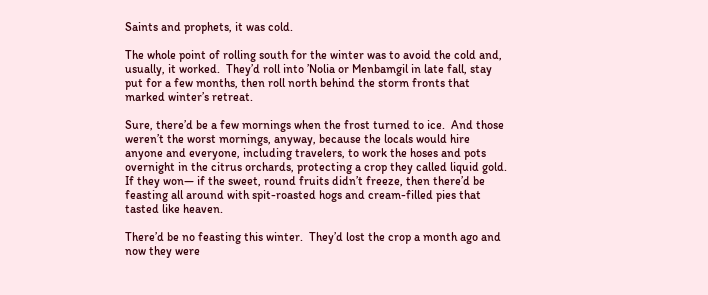Saints and prophets, it was cold.

The whole point of rolling south for the winter was to avoid the cold and, usually, it worked.  They’d roll into ’Nolia or Menbamgil in late fall, stay put for a few months, then roll north behind the storm fronts that marked winter’s retreat.

Sure, there’d be a few mornings when the frost turned to ice.  And those weren’t the worst mornings, anyway, because the locals would hire anyone and everyone, including travelers, to work the hoses and pots overnight in the citrus orchards, protecting a crop they called liquid gold.  If they won— if the sweet, round fruits didn’t freeze, then there’d be feasting all around with spit-roasted hogs and cream-filled pies that tasted like heaven.

There’d be no feasting this winter.  They’d lost the crop a month ago and now they were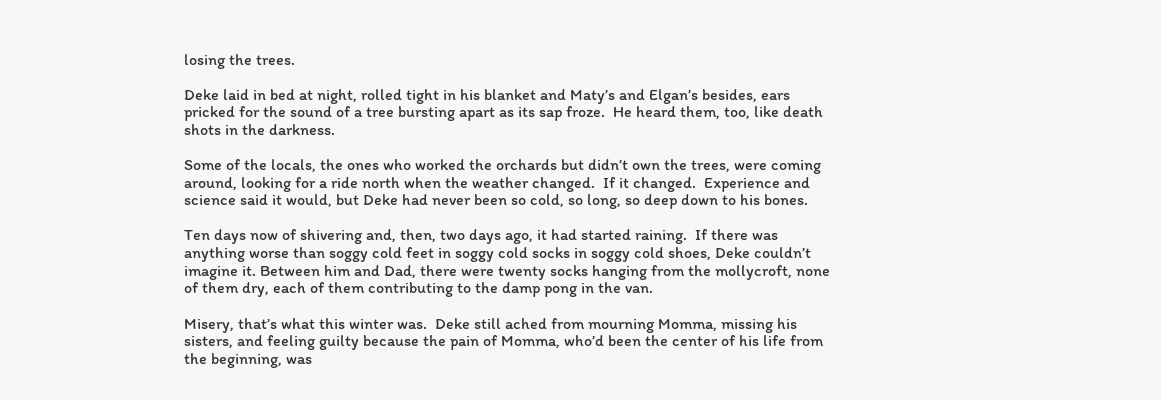losing the trees.

Deke laid in bed at night, rolled tight in his blanket and Maty’s and Elgan’s besides, ears pricked for the sound of a tree bursting apart as its sap froze.  He heard them, too, like death shots in the darkness.

Some of the locals, the ones who worked the orchards but didn’t own the trees, were coming around, looking for a ride north when the weather changed.  If it changed.  Experience and science said it would, but Deke had never been so cold, so long, so deep down to his bones.

Ten days now of shivering and, then, two days ago, it had started raining.  If there was anything worse than soggy cold feet in soggy cold socks in soggy cold shoes, Deke couldn’t imagine it. Between him and Dad, there were twenty socks hanging from the mollycroft, none of them dry, each of them contributing to the damp pong in the van.

Misery, that’s what this winter was.  Deke still ached from mourning Momma, missing his sisters, and feeling guilty because the pain of Momma, who’d been the center of his life from the beginning, was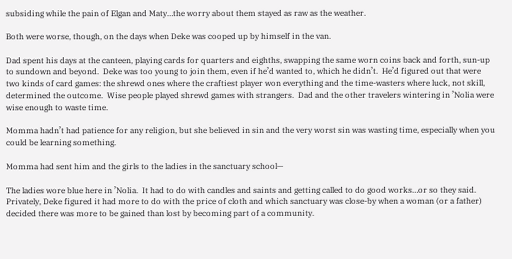subsiding while the pain of Elgan and Maty…the worry about them stayed as raw as the weather.

Both were worse, though, on the days when Deke was cooped up by himself in the van.

Dad spent his days at the canteen, playing cards for quarters and eighths, swapping the same worn coins back and forth, sun-up to sundown and beyond.  Deke was too young to join them, even if he’d wanted to, which he didn’t.  He’d figured out that were two kinds of card games: the shrewd ones where the craftiest player won everything and the time-wasters where luck, not skill, determined the outcome.  Wise people played shrewd games with strangers.  Dad and the other travelers wintering in ’Nolia were wise enough to waste time.

Momma hadn’t had patience for any religion, but she believed in sin and the very worst sin was wasting time, especially when you could be learning something.

Momma had sent him and the girls to the ladies in the sanctuary school—

The ladies wore blue here in ’Nolia.  It had to do with candles and saints and getting called to do good works…or so they said.  Privately, Deke figured it had more to do with the price of cloth and which sanctuary was close-by when a woman (or a father) decided there was more to be gained than lost by becoming part of a community.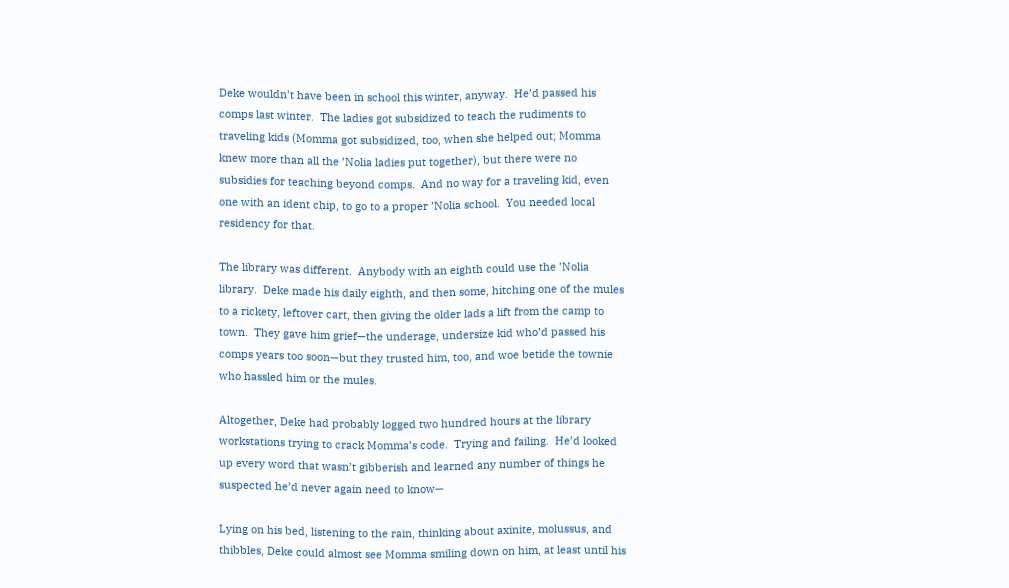Deke wouldn’t have been in school this winter, anyway.  He’d passed his comps last winter.  The ladies got subsidized to teach the rudiments to traveling kids (Momma got subsidized, too, when she helped out; Momma knew more than all the ’Nolia ladies put together), but there were no subsidies for teaching beyond comps.  And no way for a traveling kid, even one with an ident chip, to go to a proper ’Nolia school.  You needed local residency for that.

The library was different.  Anybody with an eighth could use the ’Nolia library.  Deke made his daily eighth, and then some, hitching one of the mules to a rickety, leftover cart, then giving the older lads a lift from the camp to town.  They gave him grief—the underage, undersize kid who’d passed his comps years too soon—but they trusted him, too, and woe betide the townie who hassled him or the mules.

Altogether, Deke had probably logged two hundred hours at the library workstations trying to crack Momma’s code.  Trying and failing.  He’d looked up every word that wasn’t gibberish and learned any number of things he suspected he’d never again need to know—

Lying on his bed, listening to the rain, thinking about axinite, molussus, and thibbles, Deke could almost see Momma smiling down on him, at least until his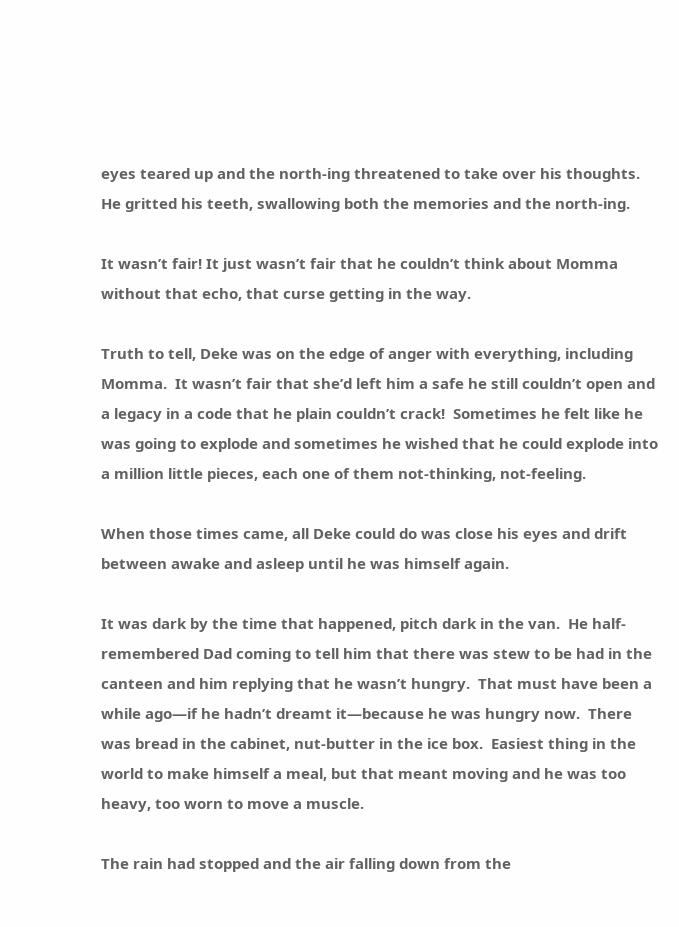eyes teared up and the north-ing threatened to take over his thoughts.  He gritted his teeth, swallowing both the memories and the north-ing.

It wasn’t fair! It just wasn’t fair that he couldn’t think about Momma without that echo, that curse getting in the way.

Truth to tell, Deke was on the edge of anger with everything, including Momma.  It wasn’t fair that she’d left him a safe he still couldn’t open and a legacy in a code that he plain couldn’t crack!  Sometimes he felt like he was going to explode and sometimes he wished that he could explode into a million little pieces, each one of them not-thinking, not-feeling.

When those times came, all Deke could do was close his eyes and drift between awake and asleep until he was himself again.

It was dark by the time that happened, pitch dark in the van.  He half-remembered Dad coming to tell him that there was stew to be had in the canteen and him replying that he wasn’t hungry.  That must have been a while ago—if he hadn’t dreamt it—because he was hungry now.  There was bread in the cabinet, nut-butter in the ice box.  Easiest thing in the world to make himself a meal, but that meant moving and he was too heavy, too worn to move a muscle.

The rain had stopped and the air falling down from the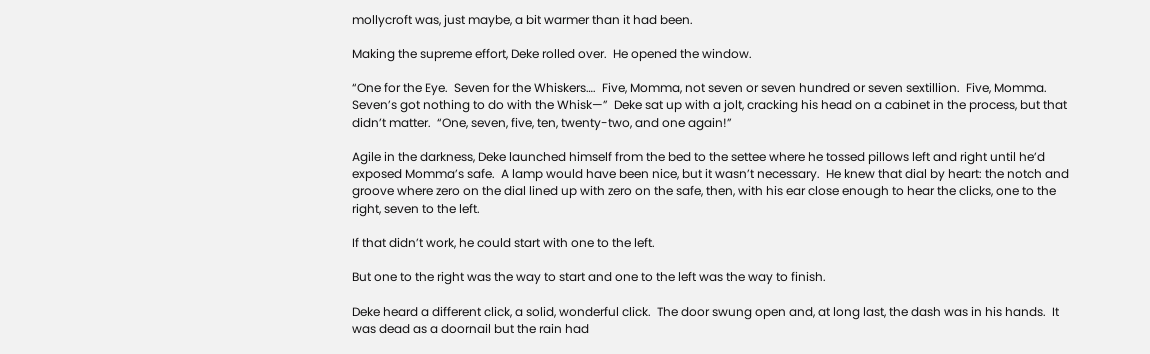mollycroft was, just maybe, a bit warmer than it had been.

Making the supreme effort, Deke rolled over.  He opened the window.

“One for the Eye.  Seven for the Whiskers….  Five, Momma, not seven or seven hundred or seven sextillion.  Five, Momma.  Seven’s got nothing to do with the Whisk—”  Deke sat up with a jolt, cracking his head on a cabinet in the process, but that didn’t matter.  “One, seven, five, ten, twenty-two, and one again!”

Agile in the darkness, Deke launched himself from the bed to the settee where he tossed pillows left and right until he’d exposed Momma’s safe.  A lamp would have been nice, but it wasn’t necessary.  He knew that dial by heart: the notch and groove where zero on the dial lined up with zero on the safe, then, with his ear close enough to hear the clicks, one to the right, seven to the left.

If that didn’t work, he could start with one to the left.

But one to the right was the way to start and one to the left was the way to finish.

Deke heard a different click, a solid, wonderful click.  The door swung open and, at long last, the dash was in his hands.  It was dead as a doornail but the rain had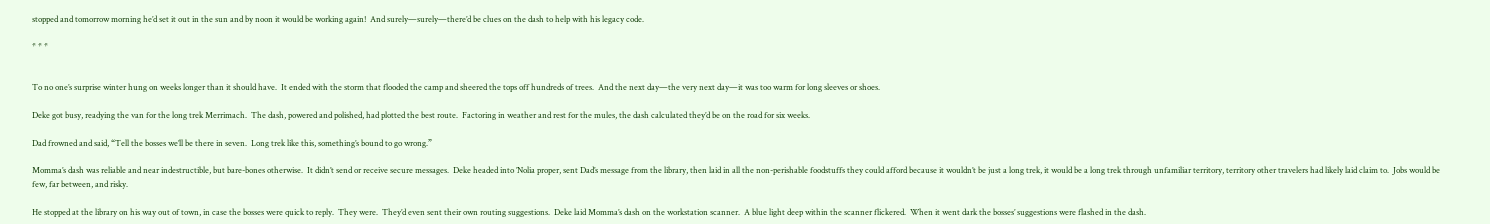stopped and tomorrow morning he’d set it out in the sun and by noon it would be working again!  And surely—surely—there’d be clues on the dash to help with his legacy code.

* * *


To no one’s surprise winter hung on weeks longer than it should have.  It ended with the storm that flooded the camp and sheered the tops off hundreds of trees.  And the next day—the very next day—it was too warm for long sleeves or shoes.

Deke got busy, readying the van for the long trek Merrimach.  The dash, powered and polished, had plotted the best route.  Factoring in weather and rest for the mules, the dash calculated they’d be on the road for six weeks.

Dad frowned and said, “Tell the bosses we’ll be there in seven.  Long trek like this, something’s bound to go wrong.”

Momma’s dash was reliable and near indestructible, but bare-bones otherwise.  It didn’t send or receive secure messages.  Deke headed into ’Nolia proper, sent Dad’s message from the library, then laid in all the non-perishable foodstuffs they could afford because it wouldn’t be just a long trek, it would be a long trek through unfamiliar territory, territory other travelers had likely laid claim to.  Jobs would be few, far between, and risky.

He stopped at the library on his way out of town, in case the bosses were quick to reply.  They were.  They’d even sent their own routing suggestions.  Deke laid Momma’s dash on the workstation scanner.  A blue light deep within the scanner flickered.  When it went dark the bosses’ suggestions were flashed in the dash.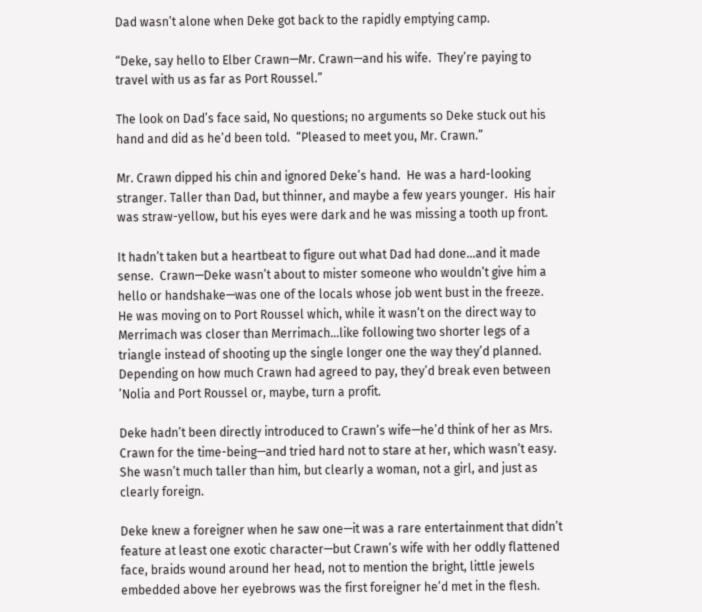Dad wasn’t alone when Deke got back to the rapidly emptying camp.

“Deke, say hello to Elber Crawn—Mr. Crawn—and his wife.  They’re paying to travel with us as far as Port Roussel.”

The look on Dad’s face said, No questions; no arguments so Deke stuck out his hand and did as he’d been told.  “Pleased to meet you, Mr. Crawn.”

Mr. Crawn dipped his chin and ignored Deke’s hand.  He was a hard-looking stranger. Taller than Dad, but thinner, and maybe a few years younger.  His hair was straw-yellow, but his eyes were dark and he was missing a tooth up front.

It hadn’t taken but a heartbeat to figure out what Dad had done…and it made sense.  Crawn—Deke wasn’t about to mister someone who wouldn’t give him a hello or handshake—was one of the locals whose job went bust in the freeze.  He was moving on to Port Roussel which, while it wasn’t on the direct way to Merrimach was closer than Merrimach…like following two shorter legs of a triangle instead of shooting up the single longer one the way they’d planned.  Depending on how much Crawn had agreed to pay, they’d break even between ’Nolia and Port Roussel or, maybe, turn a profit.

Deke hadn’t been directly introduced to Crawn’s wife—he’d think of her as Mrs. Crawn for the time-being—and tried hard not to stare at her, which wasn’t easy.  She wasn’t much taller than him, but clearly a woman, not a girl, and just as clearly foreign.

Deke knew a foreigner when he saw one—it was a rare entertainment that didn’t feature at least one exotic character—but Crawn’s wife with her oddly flattened face, braids wound around her head, not to mention the bright, little jewels embedded above her eyebrows was the first foreigner he’d met in the flesh.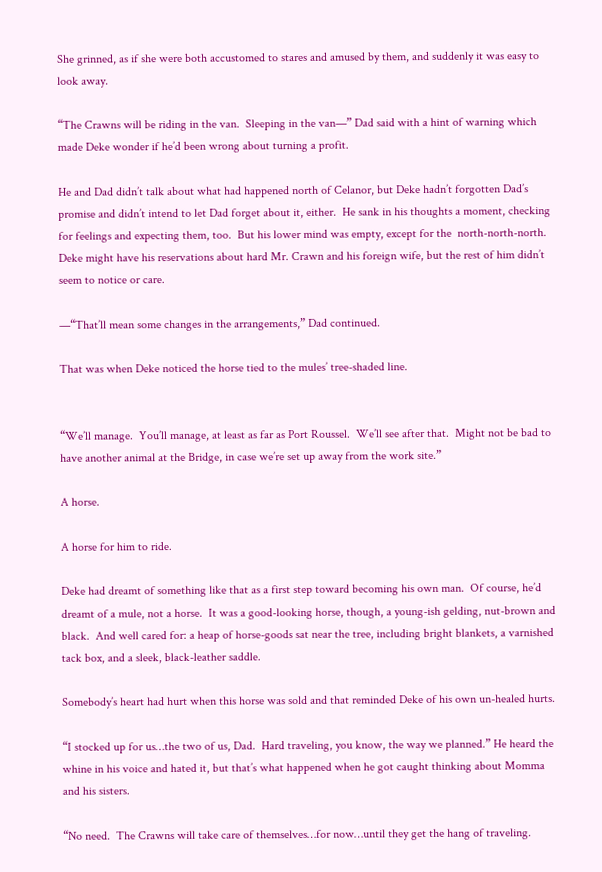She grinned, as if she were both accustomed to stares and amused by them, and suddenly it was easy to look away.

“The Crawns will be riding in the van.  Sleeping in the van—” Dad said with a hint of warning which made Deke wonder if he’d been wrong about turning a profit.

He and Dad didn’t talk about what had happened north of Celanor, but Deke hadn’t forgotten Dad’s promise and didn’t intend to let Dad forget about it, either.  He sank in his thoughts a moment, checking for feelings and expecting them, too.  But his lower mind was empty, except for the  north-north-north. Deke might have his reservations about hard Mr. Crawn and his foreign wife, but the rest of him didn’t seem to notice or care.

—“That’ll mean some changes in the arrangements,” Dad continued.

That was when Deke noticed the horse tied to the mules’ tree-shaded line.


“We’ll manage.  You’ll manage, at least as far as Port Roussel.  We’ll see after that.  Might not be bad to have another animal at the Bridge, in case we’re set up away from the work site.”

A horse.

A horse for him to ride.

Deke had dreamt of something like that as a first step toward becoming his own man.  Of course, he’d dreamt of a mule, not a horse.  It was a good-looking horse, though, a young-ish gelding, nut-brown and black.  And well cared for: a heap of horse-goods sat near the tree, including bright blankets, a varnished tack box, and a sleek, black-leather saddle.

Somebody’s heart had hurt when this horse was sold and that reminded Deke of his own un-healed hurts.

“I stocked up for us…the two of us, Dad.  Hard traveling, you know, the way we planned.” He heard the whine in his voice and hated it, but that’s what happened when he got caught thinking about Momma and his sisters.

“No need.  The Crawns will take care of themselves…for now…until they get the hang of traveling.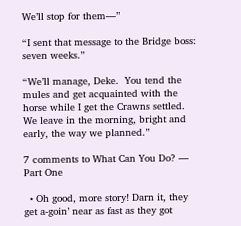We’ll stop for them—”

“I sent that message to the Bridge boss: seven weeks.”

“We’ll manage, Deke.  You tend the mules and get acquainted with the horse while I get the Crawns settled.  We leave in the morning, bright and early, the way we planned.”

7 comments to What Can You Do? — Part One

  • Oh good, more story! Darn it, they get a-goin’ near as fast as they got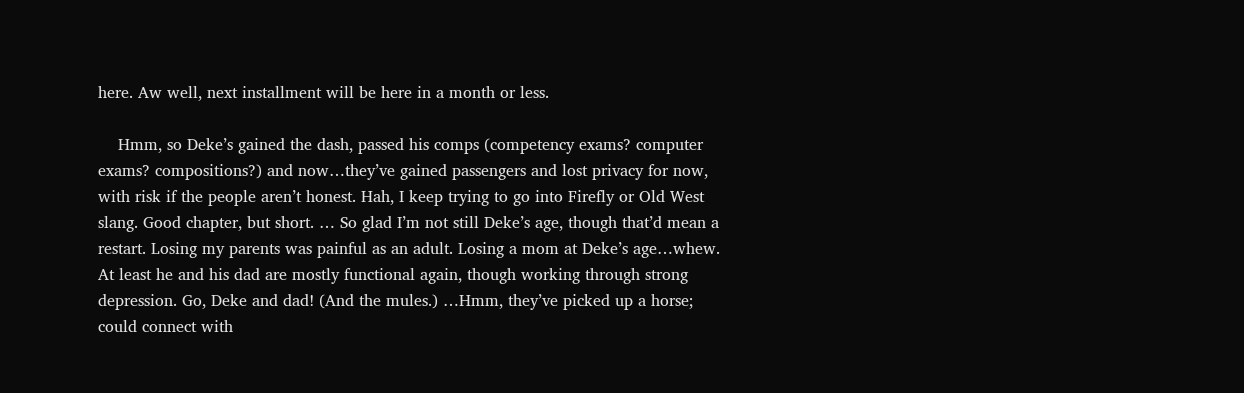here. Aw well, next installment will be here in a month or less.

    Hmm, so Deke’s gained the dash, passed his comps (competency exams? computer exams? compositions?) and now…they’ve gained passengers and lost privacy for now, with risk if the people aren’t honest. Hah, I keep trying to go into Firefly or Old West slang. Good chapter, but short. … So glad I’m not still Deke’s age, though that’d mean a restart. Losing my parents was painful as an adult. Losing a mom at Deke’s age…whew. At least he and his dad are mostly functional again, though working through strong depression. Go, Deke and dad! (And the mules.) …Hmm, they’ve picked up a horse; could connect with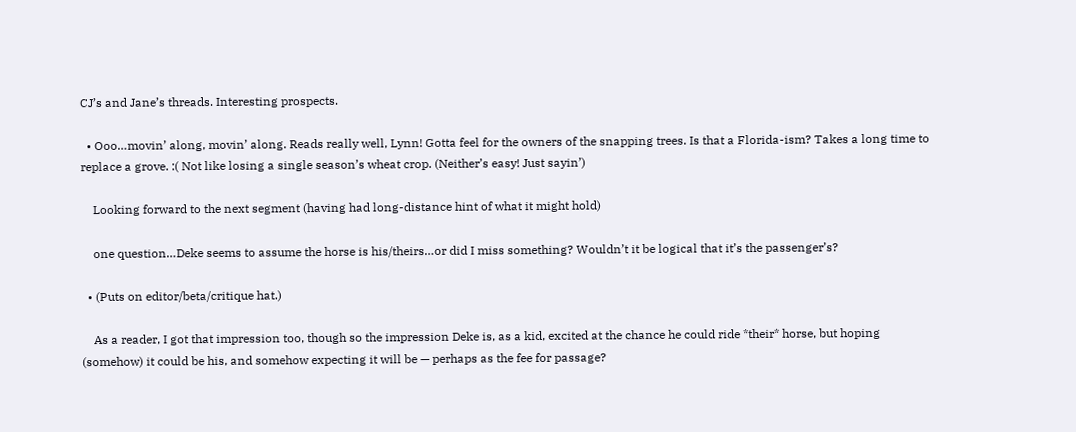CJ’s and Jane’s threads. Interesting prospects.

  • Ooo…movin’ along, movin’ along. Reads really well, Lynn! Gotta feel for the owners of the snapping trees. Is that a Florida-ism? Takes a long time to replace a grove. :( Not like losing a single season’s wheat crop. (Neither’s easy! Just sayin’)

    Looking forward to the next segment (having had long-distance hint of what it might hold)

    one question…Deke seems to assume the horse is his/theirs…or did I miss something? Wouldn’t it be logical that it’s the passenger’s?

  • (Puts on editor/beta/critique hat.)

    As a reader, I got that impression too, though so the impression Deke is, as a kid, excited at the chance he could ride *their* horse, but hoping (somehow) it could be his, and somehow expecting it will be — perhaps as the fee for passage?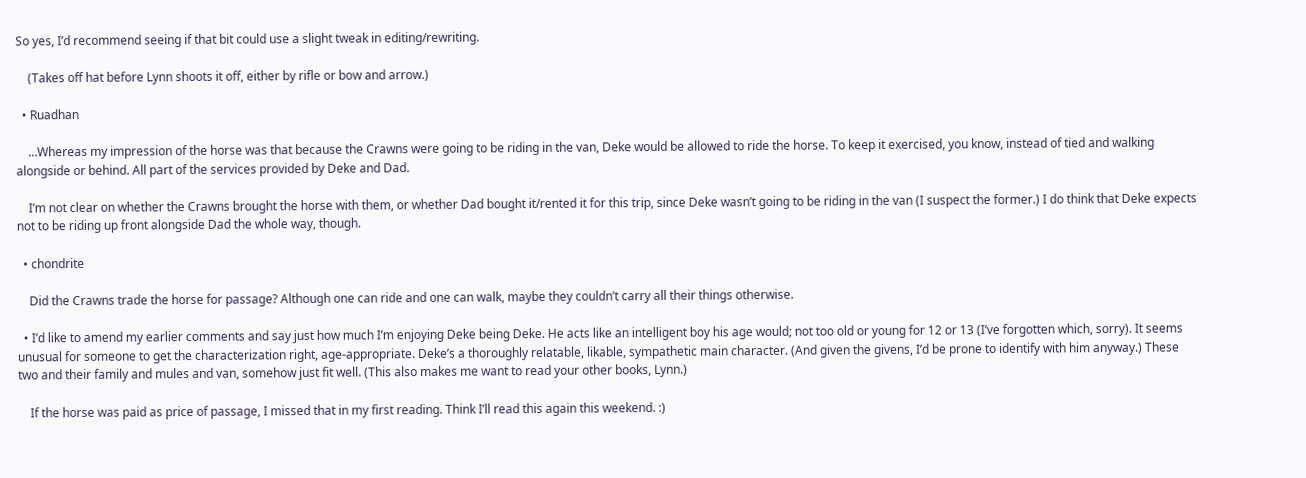So yes, I’d recommend seeing if that bit could use a slight tweak in editing/rewriting.

    (Takes off hat before Lynn shoots it off, either by rifle or bow and arrow.)

  • Ruadhan

    …Whereas my impression of the horse was that because the Crawns were going to be riding in the van, Deke would be allowed to ride the horse. To keep it exercised, you know, instead of tied and walking alongside or behind. All part of the services provided by Deke and Dad.

    I’m not clear on whether the Crawns brought the horse with them, or whether Dad bought it/rented it for this trip, since Deke wasn’t going to be riding in the van (I suspect the former.) I do think that Deke expects not to be riding up front alongside Dad the whole way, though.

  • chondrite

    Did the Crawns trade the horse for passage? Although one can ride and one can walk, maybe they couldn’t carry all their things otherwise.

  • I’d like to amend my earlier comments and say just how much I’m enjoying Deke being Deke. He acts like an intelligent boy his age would; not too old or young for 12 or 13 (I’ve forgotten which, sorry). It seems unusual for someone to get the characterization right, age-appropriate. Deke’s a thoroughly relatable, likable, sympathetic main character. (And given the givens, I’d be prone to identify with him anyway.) These two and their family and mules and van, somehow just fit well. (This also makes me want to read your other books, Lynn.)

    If the horse was paid as price of passage, I missed that in my first reading. Think I’ll read this again this weekend. :)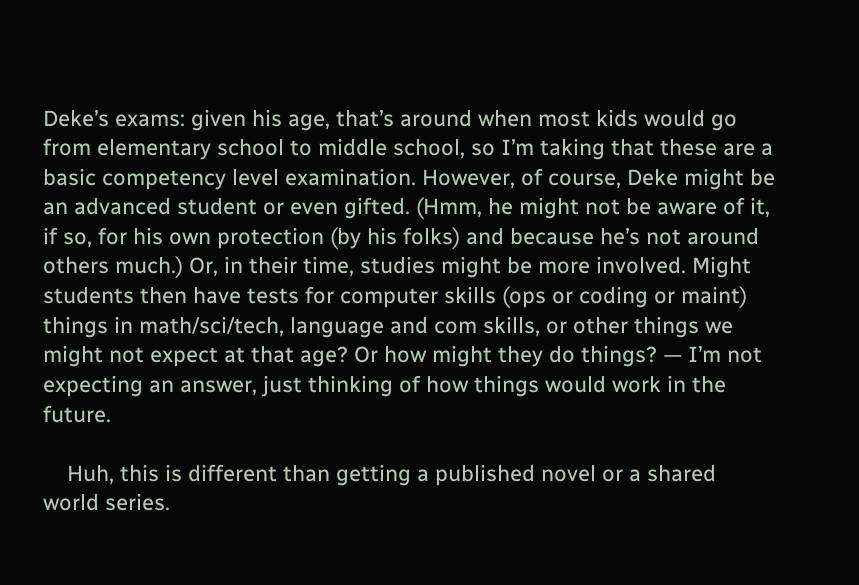Deke’s exams: given his age, that’s around when most kids would go from elementary school to middle school, so I’m taking that these are a basic competency level examination. However, of course, Deke might be an advanced student or even gifted. (Hmm, he might not be aware of it, if so, for his own protection (by his folks) and because he’s not around others much.) Or, in their time, studies might be more involved. Might students then have tests for computer skills (ops or coding or maint) things in math/sci/tech, language and com skills, or other things we might not expect at that age? Or how might they do things? — I’m not expecting an answer, just thinking of how things would work in the future.

    Huh, this is different than getting a published novel or a shared world series.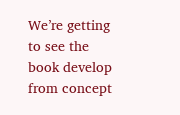We’re getting to see the book develop from concept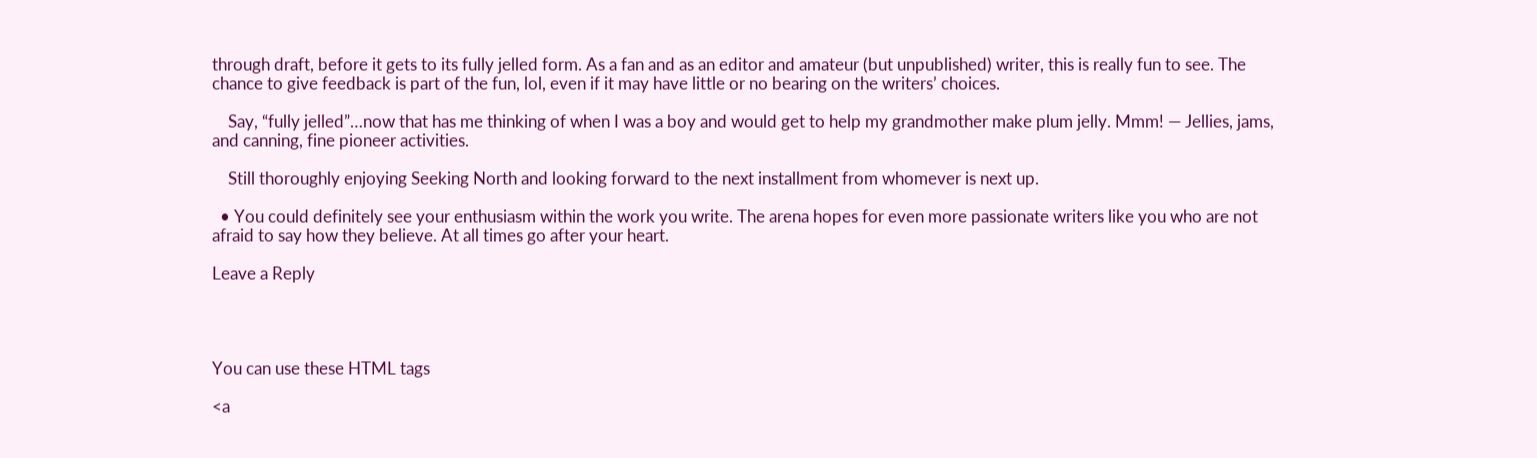through draft, before it gets to its fully jelled form. As a fan and as an editor and amateur (but unpublished) writer, this is really fun to see. The chance to give feedback is part of the fun, lol, even if it may have little or no bearing on the writers’ choices.

    Say, “fully jelled”…now that has me thinking of when I was a boy and would get to help my grandmother make plum jelly. Mmm! — Jellies, jams, and canning, fine pioneer activities.

    Still thoroughly enjoying Seeking North and looking forward to the next installment from whomever is next up.

  • You could definitely see your enthusiasm within the work you write. The arena hopes for even more passionate writers like you who are not afraid to say how they believe. At all times go after your heart.

Leave a Reply




You can use these HTML tags

<a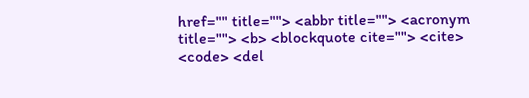href="" title=""> <abbr title=""> <acronym title=""> <b> <blockquote cite=""> <cite> <code> <del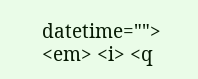datetime=""> <em> <i> <q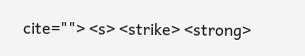cite=""> <s> <strike> <strong>